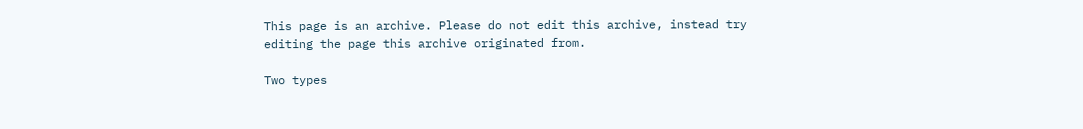This page is an archive. Please do not edit this archive, instead try editing the page this archive originated from.

Two types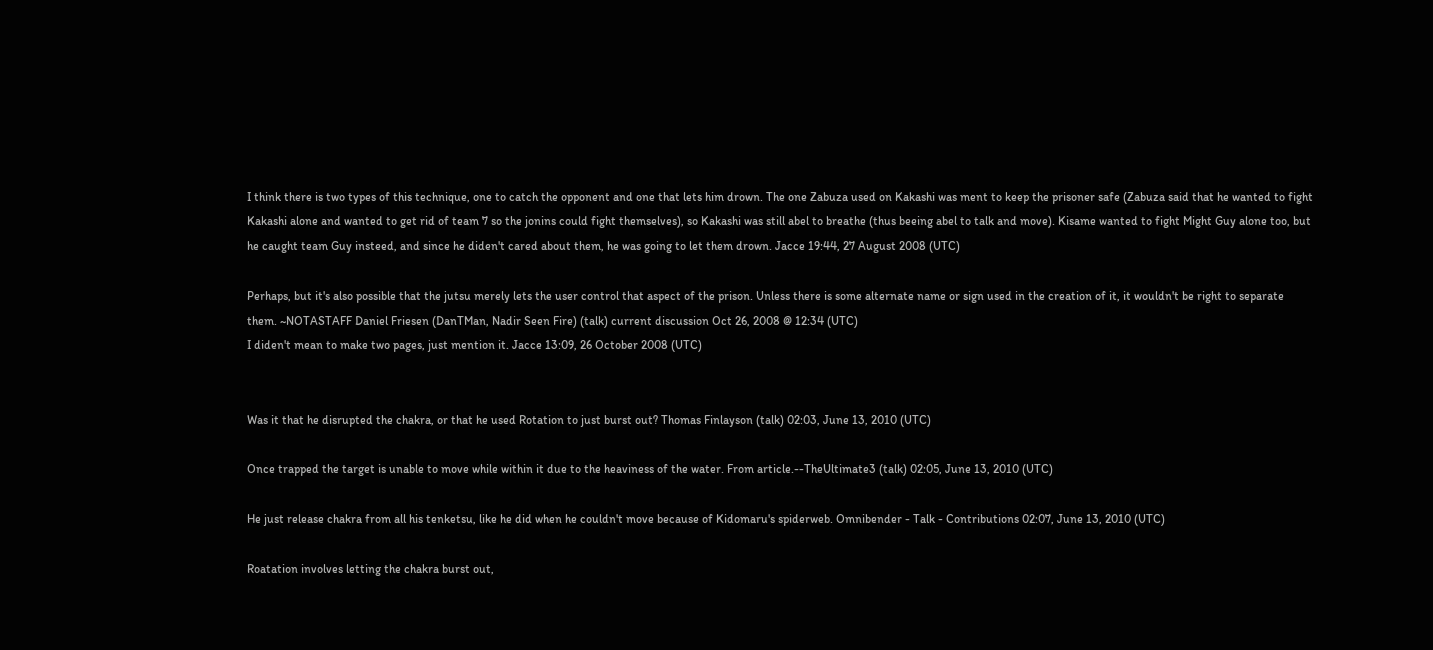I think there is two types of this technique, one to catch the opponent and one that lets him drown. The one Zabuza used on Kakashi was ment to keep the prisoner safe (Zabuza said that he wanted to fight Kakashi alone and wanted to get rid of team 7 so the jonins could fight themselves), so Kakashi was still abel to breathe (thus beeing abel to talk and move). Kisame wanted to fight Might Guy alone too, but he caught team Guy insteed, and since he diden't cared about them, he was going to let them drown. Jacce 19:44, 27 August 2008 (UTC)

Perhaps, but it's also possible that the jutsu merely lets the user control that aspect of the prison. Unless there is some alternate name or sign used in the creation of it, it wouldn't be right to separate them. ~NOTASTAFF Daniel Friesen (DanTMan, Nadir Seen Fire) (talk) current discussion Oct 26, 2008 @ 12:34 (UTC)
I diden't mean to make two pages, just mention it. Jacce 13:09, 26 October 2008 (UTC)


Was it that he disrupted the chakra, or that he used Rotation to just burst out? Thomas Finlayson (talk) 02:03, June 13, 2010 (UTC)

Once trapped the target is unable to move while within it due to the heaviness of the water. From article.--TheUltimate3 (talk) 02:05, June 13, 2010 (UTC)

He just release chakra from all his tenketsu, like he did when he couldn't move because of Kidomaru's spiderweb. Omnibender - Talk - Contributions 02:07, June 13, 2010 (UTC)

Roatation involves letting the chakra burst out,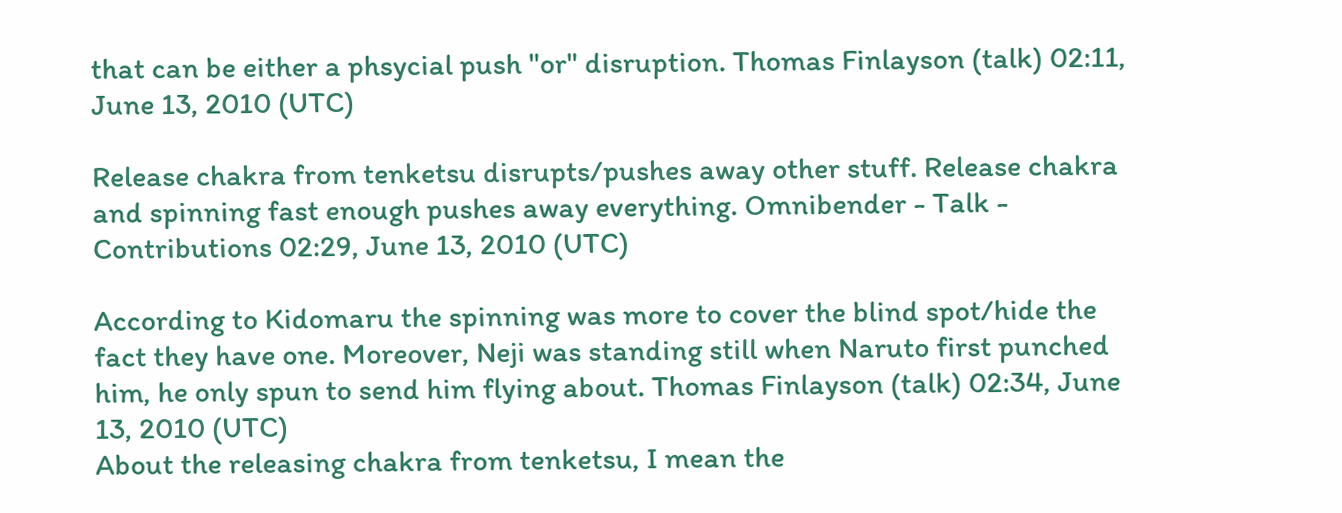that can be either a phsycial push "or" disruption. Thomas Finlayson (talk) 02:11, June 13, 2010 (UTC)

Release chakra from tenketsu disrupts/pushes away other stuff. Release chakra and spinning fast enough pushes away everything. Omnibender - Talk - Contributions 02:29, June 13, 2010 (UTC)

According to Kidomaru the spinning was more to cover the blind spot/hide the fact they have one. Moreover, Neji was standing still when Naruto first punched him, he only spun to send him flying about. Thomas Finlayson (talk) 02:34, June 13, 2010 (UTC)
About the releasing chakra from tenketsu, I mean the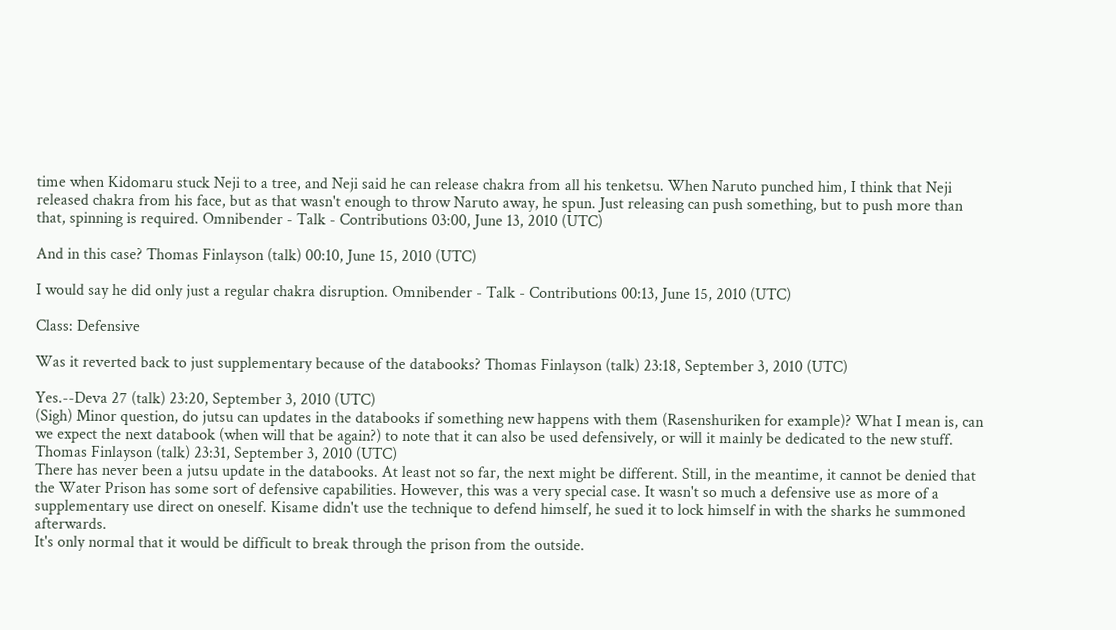time when Kidomaru stuck Neji to a tree, and Neji said he can release chakra from all his tenketsu. When Naruto punched him, I think that Neji released chakra from his face, but as that wasn't enough to throw Naruto away, he spun. Just releasing can push something, but to push more than that, spinning is required. Omnibender - Talk - Contributions 03:00, June 13, 2010 (UTC)

And in this case? Thomas Finlayson (talk) 00:10, June 15, 2010 (UTC)

I would say he did only just a regular chakra disruption. Omnibender - Talk - Contributions 00:13, June 15, 2010 (UTC)

Class: Defensive

Was it reverted back to just supplementary because of the databooks? Thomas Finlayson (talk) 23:18, September 3, 2010 (UTC)

Yes.--Deva 27 (talk) 23:20, September 3, 2010 (UTC)
(Sigh) Minor question, do jutsu can updates in the databooks if something new happens with them (Rasenshuriken for example)? What I mean is, can we expect the next databook (when will that be again?) to note that it can also be used defensively, or will it mainly be dedicated to the new stuff. Thomas Finlayson (talk) 23:31, September 3, 2010 (UTC)
There has never been a jutsu update in the databooks. At least not so far, the next might be different. Still, in the meantime, it cannot be denied that the Water Prison has some sort of defensive capabilities. However, this was a very special case. It wasn't so much a defensive use as more of a supplementary use direct on oneself. Kisame didn't use the technique to defend himself, he sued it to lock himself in with the sharks he summoned afterwards.
It's only normal that it would be difficult to break through the prison from the outside.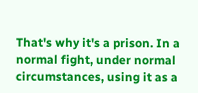That's why it's a prison. In a normal fight, under normal circumstances, using it as a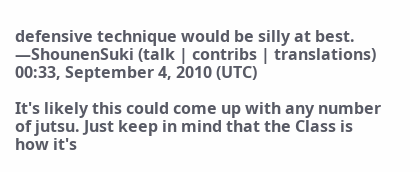defensive technique would be silly at best. —ShounenSuki (talk | contribs | translations) 00:33, September 4, 2010 (UTC)

It's likely this could come up with any number of jutsu. Just keep in mind that the Class is how it's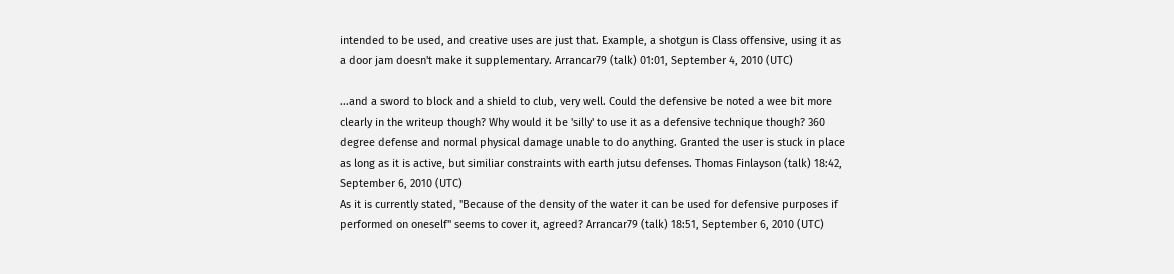intended to be used, and creative uses are just that. Example, a shotgun is Class offensive, using it as a door jam doesn't make it supplementary. Arrancar79 (talk) 01:01, September 4, 2010 (UTC)

...and a sword to block and a shield to club, very well. Could the defensive be noted a wee bit more clearly in the writeup though? Why would it be 'silly' to use it as a defensive technique though? 360 degree defense and normal physical damage unable to do anything. Granted the user is stuck in place as long as it is active, but similiar constraints with earth jutsu defenses. Thomas Finlayson (talk) 18:42, September 6, 2010 (UTC)
As it is currently stated, "Because of the density of the water it can be used for defensive purposes if performed on oneself" seems to cover it, agreed? Arrancar79 (talk) 18:51, September 6, 2010 (UTC)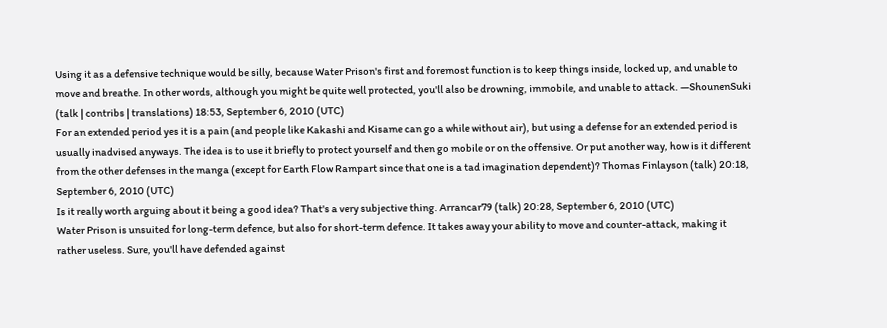Using it as a defensive technique would be silly, because Water Prison's first and foremost function is to keep things inside, locked up, and unable to move and breathe. In other words, although you might be quite well protected, you'll also be drowning, immobile, and unable to attack. —ShounenSuki (talk | contribs | translations) 18:53, September 6, 2010 (UTC)
For an extended period yes it is a pain (and people like Kakashi and Kisame can go a while without air), but using a defense for an extended period is usually inadvised anyways. The idea is to use it briefly to protect yourself and then go mobile or on the offensive. Or put another way, how is it different from the other defenses in the manga (except for Earth Flow Rampart since that one is a tad imagination dependent)? Thomas Finlayson (talk) 20:18, September 6, 2010 (UTC)
Is it really worth arguing about it being a good idea? That's a very subjective thing. Arrancar79 (talk) 20:28, September 6, 2010 (UTC)
Water Prison is unsuited for long-term defence, but also for short-term defence. It takes away your ability to move and counter-attack, making it rather useless. Sure, you'll have defended against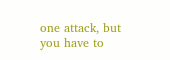one attack, but you have to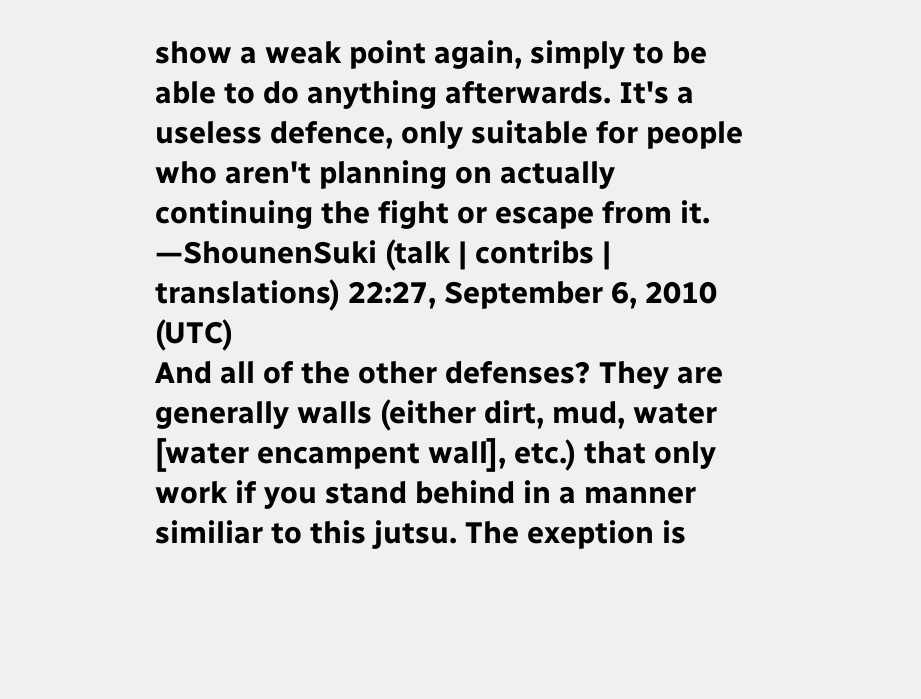show a weak point again, simply to be able to do anything afterwards. It's a useless defence, only suitable for people who aren't planning on actually continuing the fight or escape from it. —ShounenSuki (talk | contribs | translations) 22:27, September 6, 2010 (UTC)
And all of the other defenses? They are generally walls (either dirt, mud, water [water encampent wall], etc.) that only work if you stand behind in a manner similiar to this jutsu. The exeption is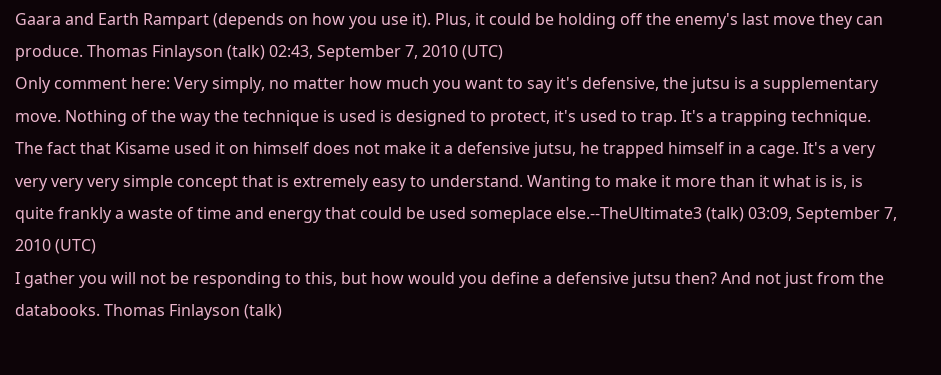Gaara and Earth Rampart (depends on how you use it). Plus, it could be holding off the enemy's last move they can produce. Thomas Finlayson (talk) 02:43, September 7, 2010 (UTC)
Only comment here: Very simply, no matter how much you want to say it's defensive, the jutsu is a supplementary move. Nothing of the way the technique is used is designed to protect, it's used to trap. It's a trapping technique. The fact that Kisame used it on himself does not make it a defensive jutsu, he trapped himself in a cage. It's a very very very very simple concept that is extremely easy to understand. Wanting to make it more than it what is is, is quite frankly a waste of time and energy that could be used someplace else.--TheUltimate3 (talk) 03:09, September 7, 2010 (UTC)
I gather you will not be responding to this, but how would you define a defensive jutsu then? And not just from the databooks. Thomas Finlayson (talk)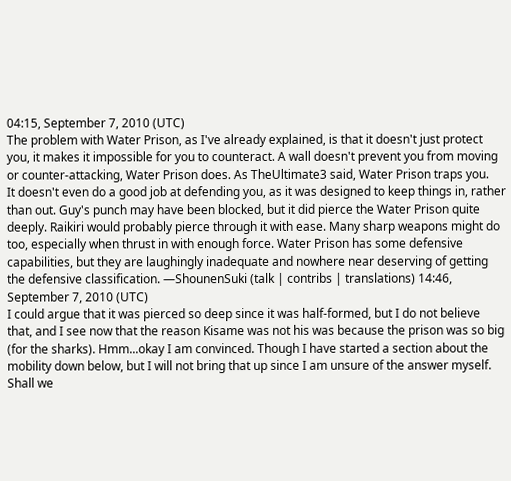04:15, September 7, 2010 (UTC)
The problem with Water Prison, as I've already explained, is that it doesn't just protect you, it makes it impossible for you to counteract. A wall doesn't prevent you from moving or counter-attacking, Water Prison does. As TheUltimate3 said, Water Prison traps you.
It doesn't even do a good job at defending you, as it was designed to keep things in, rather than out. Guy's punch may have been blocked, but it did pierce the Water Prison quite deeply. Raikiri would probably pierce through it with ease. Many sharp weapons might do too, especially when thrust in with enough force. Water Prison has some defensive capabilities, but they are laughingly inadequate and nowhere near deserving of getting the defensive classification. —ShounenSuki (talk | contribs | translations) 14:46, September 7, 2010 (UTC)
I could argue that it was pierced so deep since it was half-formed, but I do not believe that, and I see now that the reason Kisame was not his was because the prison was so big (for the sharks). Hmm...okay I am convinced. Though I have started a section about the mobility down below, but I will not bring that up since I am unsure of the answer myself. Shall we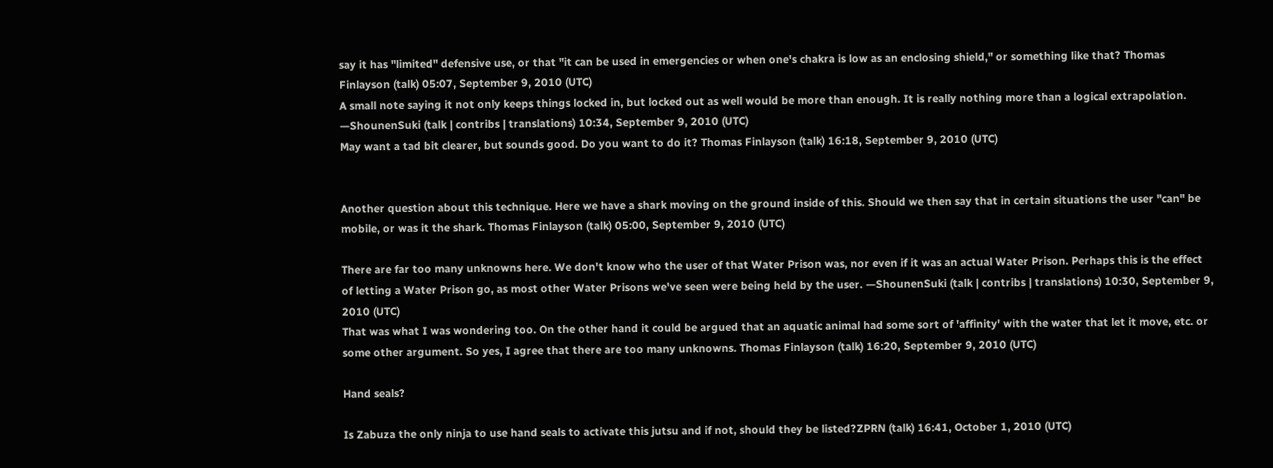say it has "limited" defensive use, or that "it can be used in emergencies or when one's chakra is low as an enclosing shield," or something like that? Thomas Finlayson (talk) 05:07, September 9, 2010 (UTC)
A small note saying it not only keeps things locked in, but locked out as well would be more than enough. It is really nothing more than a logical extrapolation. —ShounenSuki (talk | contribs | translations) 10:34, September 9, 2010 (UTC)
May want a tad bit clearer, but sounds good. Do you want to do it? Thomas Finlayson (talk) 16:18, September 9, 2010 (UTC)


Another question about this technique. Here we have a shark moving on the ground inside of this. Should we then say that in certain situations the user "can" be mobile, or was it the shark. Thomas Finlayson (talk) 05:00, September 9, 2010 (UTC)

There are far too many unknowns here. We don't know who the user of that Water Prison was, nor even if it was an actual Water Prison. Perhaps this is the effect of letting a Water Prison go, as most other Water Prisons we've seen were being held by the user. —ShounenSuki (talk | contribs | translations) 10:30, September 9, 2010 (UTC)
That was what I was wondering too. On the other hand it could be argued that an aquatic animal had some sort of 'affinity' with the water that let it move, etc. or some other argument. So yes, I agree that there are too many unknowns. Thomas Finlayson (talk) 16:20, September 9, 2010 (UTC)

Hand seals?

Is Zabuza the only ninja to use hand seals to activate this jutsu and if not, should they be listed?ZPRN (talk) 16:41, October 1, 2010 (UTC)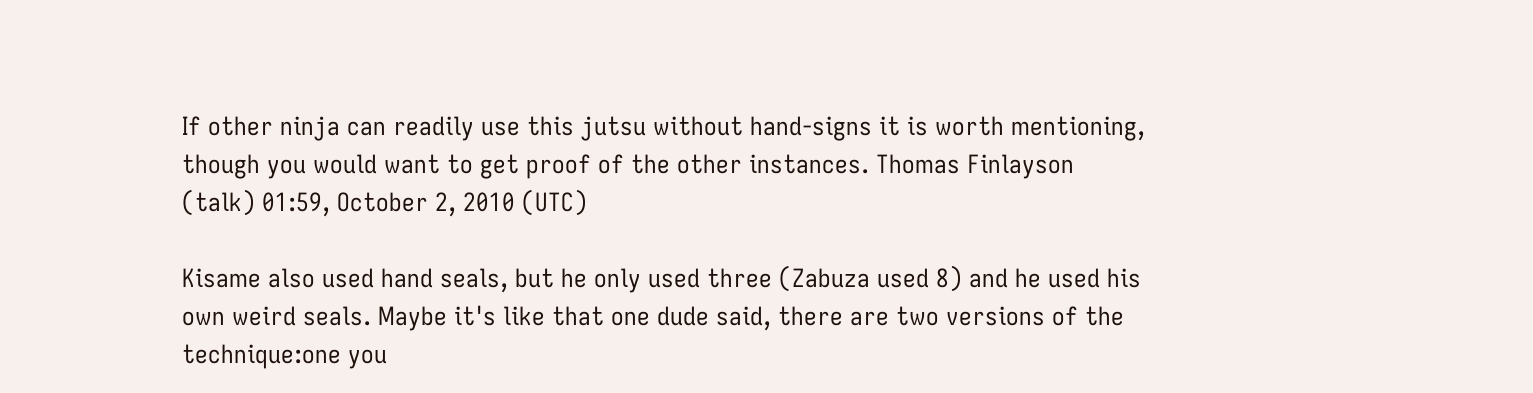If other ninja can readily use this jutsu without hand-signs it is worth mentioning, though you would want to get proof of the other instances. Thomas Finlayson (talk) 01:59, October 2, 2010 (UTC)

Kisame also used hand seals, but he only used three (Zabuza used 8) and he used his own weird seals. Maybe it's like that one dude said, there are two versions of the technique:one you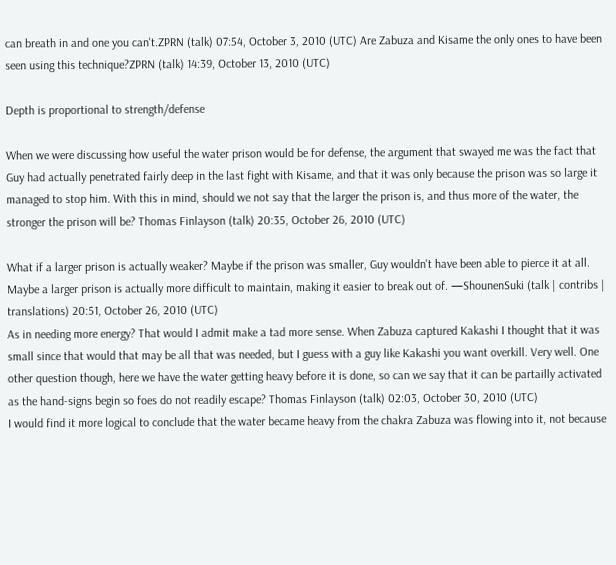can breath in and one you can't.ZPRN (talk) 07:54, October 3, 2010 (UTC) Are Zabuza and Kisame the only ones to have been seen using this technique?ZPRN (talk) 14:39, October 13, 2010 (UTC)

Depth is proportional to strength/defense

When we were discussing how useful the water prison would be for defense, the argument that swayed me was the fact that Guy had actually penetrated fairly deep in the last fight with Kisame, and that it was only because the prison was so large it managed to stop him. With this in mind, should we not say that the larger the prison is, and thus more of the water, the stronger the prison will be? Thomas Finlayson (talk) 20:35, October 26, 2010 (UTC)

What if a larger prison is actually weaker? Maybe if the prison was smaller, Guy wouldn't have been able to pierce it at all. Maybe a larger prison is actually more difficult to maintain, making it easier to break out of. —ShounenSuki (talk | contribs | translations) 20:51, October 26, 2010 (UTC)
As in needing more energy? That would I admit make a tad more sense. When Zabuza captured Kakashi I thought that it was small since that would that may be all that was needed, but I guess with a guy like Kakashi you want overkill. Very well. One other question though, here we have the water getting heavy before it is done, so can we say that it can be partailly activated as the hand-signs begin so foes do not readily escape? Thomas Finlayson (talk) 02:03, October 30, 2010 (UTC)
I would find it more logical to conclude that the water became heavy from the chakra Zabuza was flowing into it, not because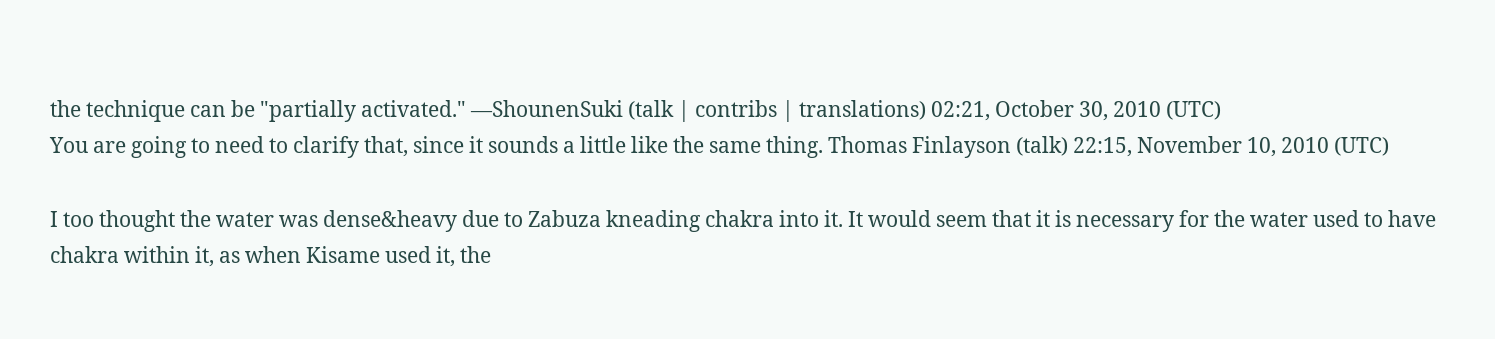the technique can be "partially activated." —ShounenSuki (talk | contribs | translations) 02:21, October 30, 2010 (UTC)
You are going to need to clarify that, since it sounds a little like the same thing. Thomas Finlayson (talk) 22:15, November 10, 2010 (UTC)

I too thought the water was dense&heavy due to Zabuza kneading chakra into it. It would seem that it is necessary for the water used to have chakra within it, as when Kisame used it, the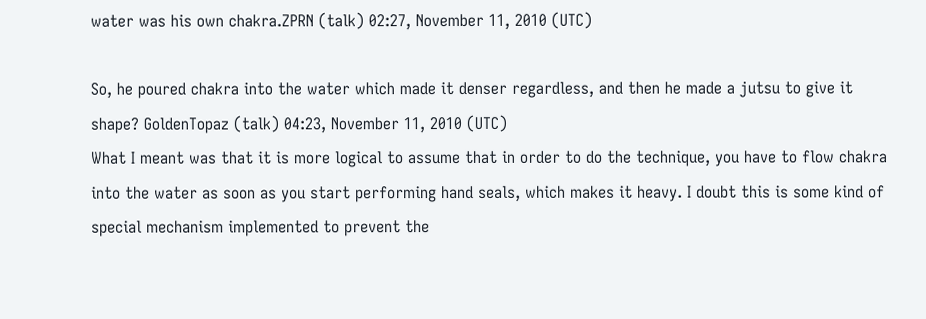water was his own chakra.ZPRN (talk) 02:27, November 11, 2010 (UTC)

So, he poured chakra into the water which made it denser regardless, and then he made a jutsu to give it shape? GoldenTopaz (talk) 04:23, November 11, 2010 (UTC)
What I meant was that it is more logical to assume that in order to do the technique, you have to flow chakra into the water as soon as you start performing hand seals, which makes it heavy. I doubt this is some kind of special mechanism implemented to prevent the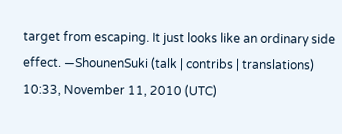target from escaping. It just looks like an ordinary side effect. —ShounenSuki (talk | contribs | translations) 10:33, November 11, 2010 (UTC)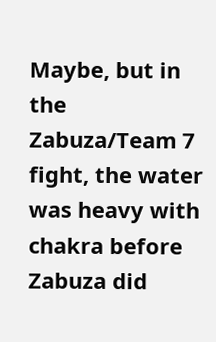Maybe, but in the Zabuza/Team 7 fight, the water was heavy with chakra before Zabuza did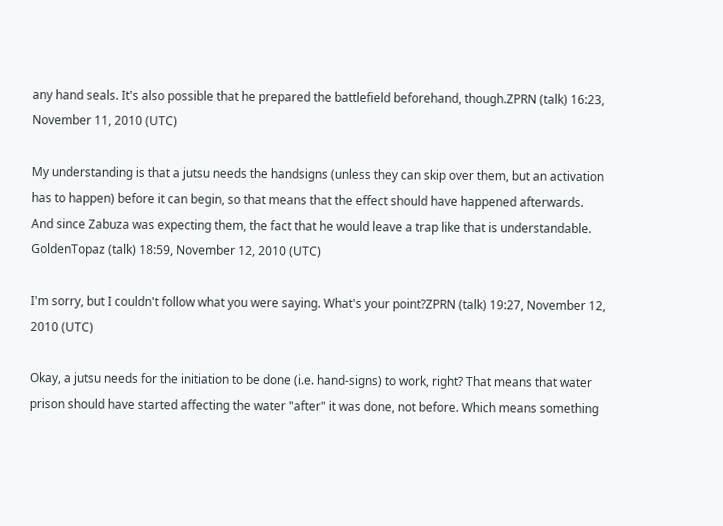any hand seals. It's also possible that he prepared the battlefield beforehand, though.ZPRN (talk) 16:23, November 11, 2010 (UTC)

My understanding is that a jutsu needs the handsigns (unless they can skip over them, but an activation has to happen) before it can begin, so that means that the effect should have happened afterwards. And since Zabuza was expecting them, the fact that he would leave a trap like that is understandable. GoldenTopaz (talk) 18:59, November 12, 2010 (UTC)

I'm sorry, but I couldn't follow what you were saying. What's your point?ZPRN (talk) 19:27, November 12, 2010 (UTC)

Okay, a jutsu needs for the initiation to be done (i.e. hand-signs) to work, right? That means that water prison should have started affecting the water "after" it was done, not before. Which means something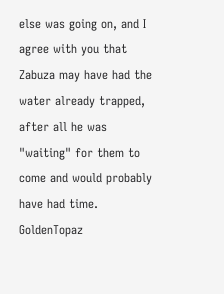else was going on, and I agree with you that Zabuza may have had the water already trapped, after all he was "waiting" for them to come and would probably have had time. GoldenTopaz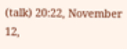(talk) 20:22, November 12,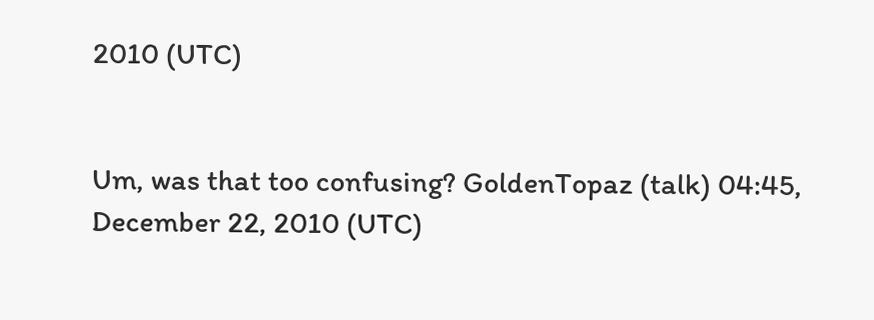2010 (UTC)


Um, was that too confusing? GoldenTopaz (talk) 04:45, December 22, 2010 (UTC)